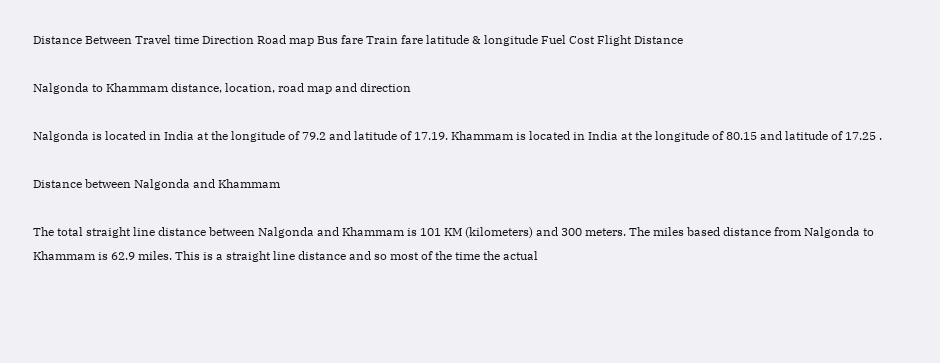Distance Between Travel time Direction Road map Bus fare Train fare latitude & longitude Fuel Cost Flight Distance

Nalgonda to Khammam distance, location, road map and direction

Nalgonda is located in India at the longitude of 79.2 and latitude of 17.19. Khammam is located in India at the longitude of 80.15 and latitude of 17.25 .

Distance between Nalgonda and Khammam

The total straight line distance between Nalgonda and Khammam is 101 KM (kilometers) and 300 meters. The miles based distance from Nalgonda to Khammam is 62.9 miles. This is a straight line distance and so most of the time the actual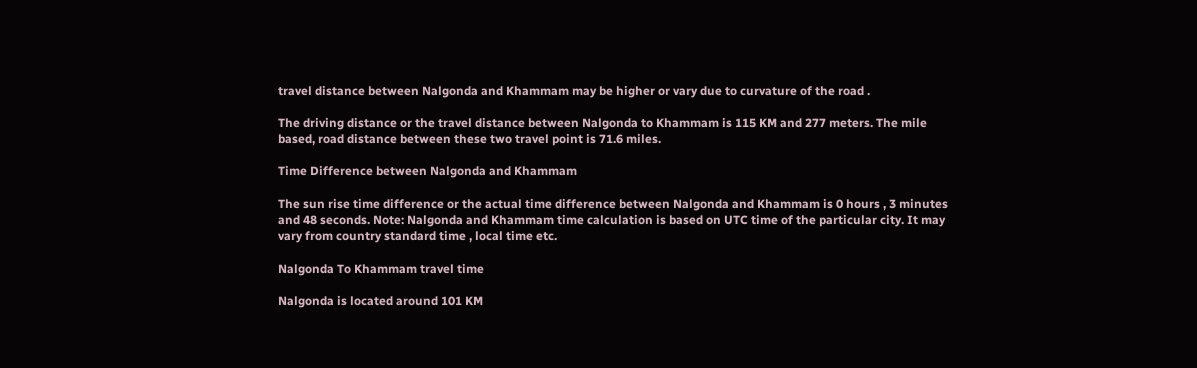travel distance between Nalgonda and Khammam may be higher or vary due to curvature of the road .

The driving distance or the travel distance between Nalgonda to Khammam is 115 KM and 277 meters. The mile based, road distance between these two travel point is 71.6 miles.

Time Difference between Nalgonda and Khammam

The sun rise time difference or the actual time difference between Nalgonda and Khammam is 0 hours , 3 minutes and 48 seconds. Note: Nalgonda and Khammam time calculation is based on UTC time of the particular city. It may vary from country standard time , local time etc.

Nalgonda To Khammam travel time

Nalgonda is located around 101 KM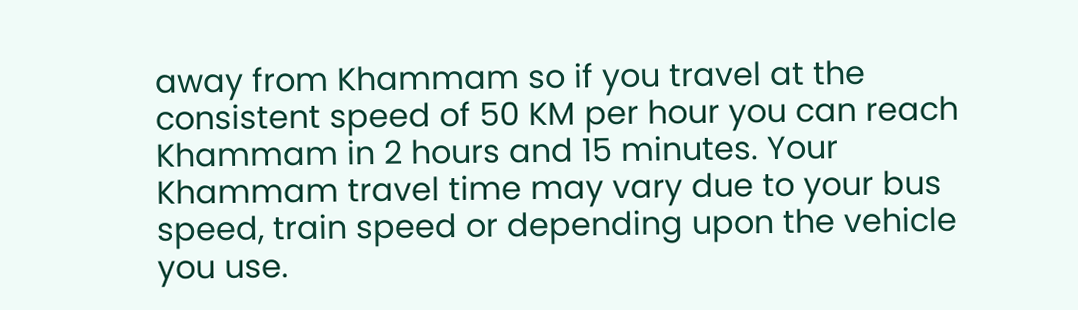away from Khammam so if you travel at the consistent speed of 50 KM per hour you can reach Khammam in 2 hours and 15 minutes. Your Khammam travel time may vary due to your bus speed, train speed or depending upon the vehicle you use.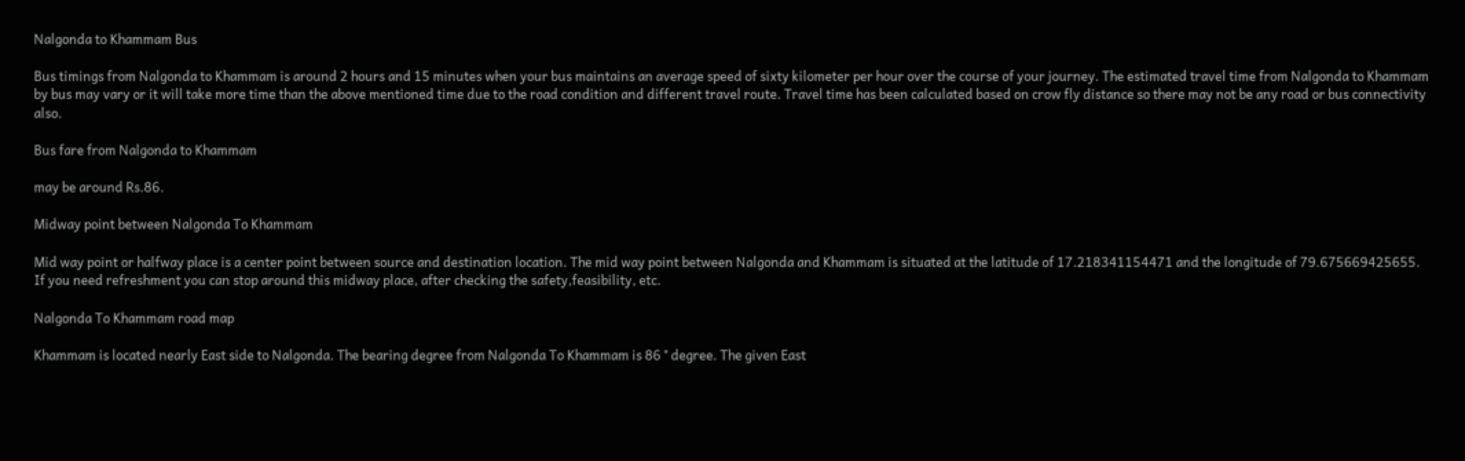Nalgonda to Khammam Bus

Bus timings from Nalgonda to Khammam is around 2 hours and 15 minutes when your bus maintains an average speed of sixty kilometer per hour over the course of your journey. The estimated travel time from Nalgonda to Khammam by bus may vary or it will take more time than the above mentioned time due to the road condition and different travel route. Travel time has been calculated based on crow fly distance so there may not be any road or bus connectivity also.

Bus fare from Nalgonda to Khammam

may be around Rs.86.

Midway point between Nalgonda To Khammam

Mid way point or halfway place is a center point between source and destination location. The mid way point between Nalgonda and Khammam is situated at the latitude of 17.218341154471 and the longitude of 79.675669425655. If you need refreshment you can stop around this midway place, after checking the safety,feasibility, etc.

Nalgonda To Khammam road map

Khammam is located nearly East side to Nalgonda. The bearing degree from Nalgonda To Khammam is 86 ° degree. The given East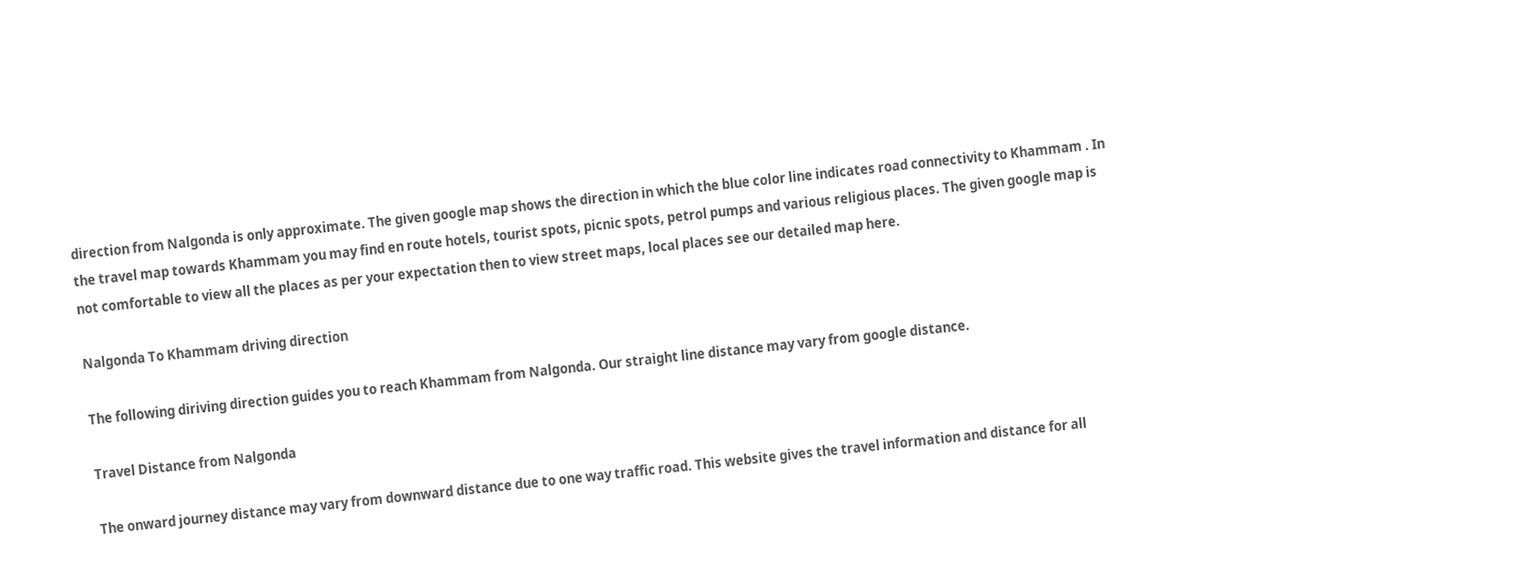direction from Nalgonda is only approximate. The given google map shows the direction in which the blue color line indicates road connectivity to Khammam . In the travel map towards Khammam you may find en route hotels, tourist spots, picnic spots, petrol pumps and various religious places. The given google map is not comfortable to view all the places as per your expectation then to view street maps, local places see our detailed map here.

Nalgonda To Khammam driving direction

The following diriving direction guides you to reach Khammam from Nalgonda. Our straight line distance may vary from google distance.

Travel Distance from Nalgonda

The onward journey distance may vary from downward distance due to one way traffic road. This website gives the travel information and distance for all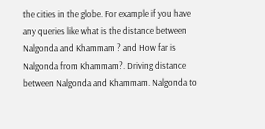the cities in the globe. For example if you have any queries like what is the distance between Nalgonda and Khammam ? and How far is Nalgonda from Khammam?. Driving distance between Nalgonda and Khammam. Nalgonda to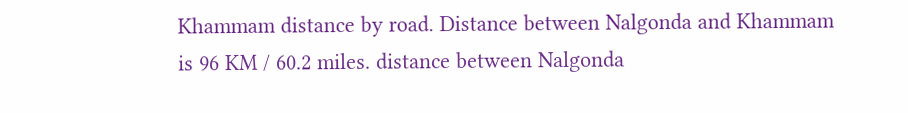Khammam distance by road. Distance between Nalgonda and Khammam is 96 KM / 60.2 miles. distance between Nalgonda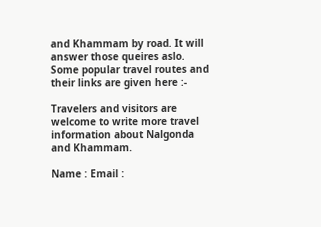and Khammam by road. It will answer those queires aslo. Some popular travel routes and their links are given here :-

Travelers and visitors are welcome to write more travel information about Nalgonda and Khammam.

Name : Email :